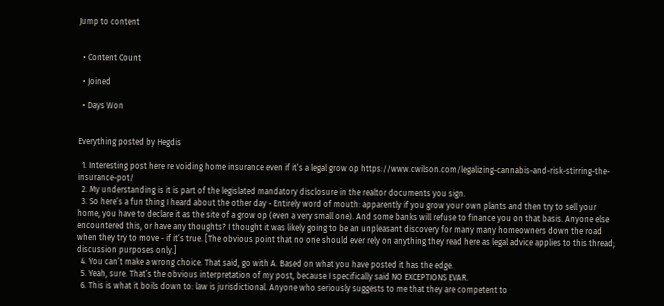Jump to content


  • Content Count

  • Joined

  • Days Won


Everything posted by Hegdis

  1. Interesting post here re voiding home insurance even if it’s a legal grow op https://www.cwilson.com/legalizing-cannabis-and-risk-stirring-the-insurance-pot/
  2. My understanding is it is part of the legislated mandatory disclosure in the realtor documents you sign.
  3. So here’s a fun thing I heard about the other day - Entirely word of mouth: apparently if you grow your own plants and then try to sell your home, you have to declare it as the site of a grow op (even a very small one). And some banks will refuse to finance you on that basis. Anyone else encountered this, or have any thoughts? I thought it was likely going to be an unpleasant discovery for many many homeowners down the road when they try to move - if it’s true. [The obvious point that no one should ever rely on anything they read here as legal advice applies to this thread; discussion purposes only.]
  4. You can’t make a wrong choice. That said, go with A. Based on what you have posted it has the edge.
  5. Yeah, sure. That’s the obvious interpretation of my post, because I specifically said NO EXCEPTIONS EVAR.
  6. This is what it boils down to: law is jurisdictional. Anyone who seriously suggests to me that they are competent to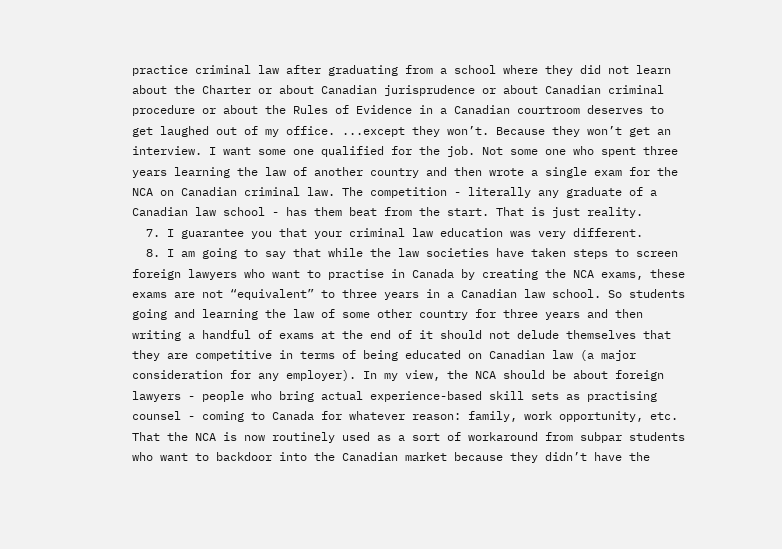practice criminal law after graduating from a school where they did not learn about the Charter or about Canadian jurisprudence or about Canadian criminal procedure or about the Rules of Evidence in a Canadian courtroom deserves to get laughed out of my office. ...except they won’t. Because they won’t get an interview. I want some one qualified for the job. Not some one who spent three years learning the law of another country and then wrote a single exam for the NCA on Canadian criminal law. The competition - literally any graduate of a Canadian law school - has them beat from the start. That is just reality.
  7. I guarantee you that your criminal law education was very different.
  8. I am going to say that while the law societies have taken steps to screen foreign lawyers who want to practise in Canada by creating the NCA exams, these exams are not “equivalent” to three years in a Canadian law school. So students going and learning the law of some other country for three years and then writing a handful of exams at the end of it should not delude themselves that they are competitive in terms of being educated on Canadian law (a major consideration for any employer). In my view, the NCA should be about foreign lawyers - people who bring actual experience-based skill sets as practising counsel - coming to Canada for whatever reason: family, work opportunity, etc. That the NCA is now routinely used as a sort of workaround from subpar students who want to backdoor into the Canadian market because they didn’t have the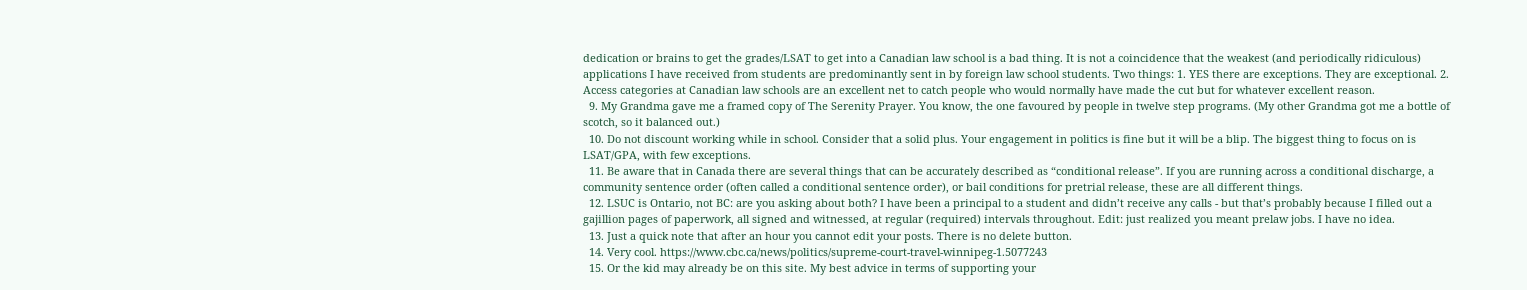dedication or brains to get the grades/LSAT to get into a Canadian law school is a bad thing. It is not a coincidence that the weakest (and periodically ridiculous) applications I have received from students are predominantly sent in by foreign law school students. Two things: 1. YES there are exceptions. They are exceptional. 2. Access categories at Canadian law schools are an excellent net to catch people who would normally have made the cut but for whatever excellent reason.
  9. My Grandma gave me a framed copy of The Serenity Prayer. You know, the one favoured by people in twelve step programs. (My other Grandma got me a bottle of scotch, so it balanced out.)
  10. Do not discount working while in school. Consider that a solid plus. Your engagement in politics is fine but it will be a blip. The biggest thing to focus on is LSAT/GPA, with few exceptions.
  11. Be aware that in Canada there are several things that can be accurately described as “conditional release”. If you are running across a conditional discharge, a community sentence order (often called a conditional sentence order), or bail conditions for pretrial release, these are all different things.
  12. LSUC is Ontario, not BC: are you asking about both? I have been a principal to a student and didn’t receive any calls - but that’s probably because I filled out a gajillion pages of paperwork, all signed and witnessed, at regular (required) intervals throughout. Edit: just realized you meant prelaw jobs. I have no idea.
  13. Just a quick note that after an hour you cannot edit your posts. There is no delete button.
  14. Very cool. https://www.cbc.ca/news/politics/supreme-court-travel-winnipeg-1.5077243
  15. Or the kid may already be on this site. My best advice in terms of supporting your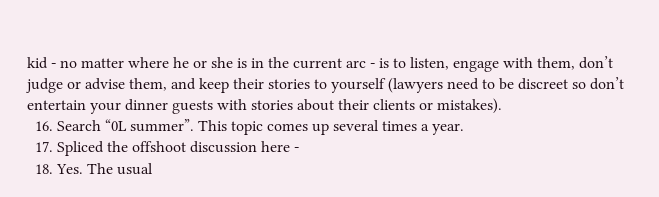kid - no matter where he or she is in the current arc - is to listen, engage with them, don’t judge or advise them, and keep their stories to yourself (lawyers need to be discreet so don’t entertain your dinner guests with stories about their clients or mistakes).
  16. Search “0L summer”. This topic comes up several times a year.
  17. Spliced the offshoot discussion here -
  18. Yes. The usual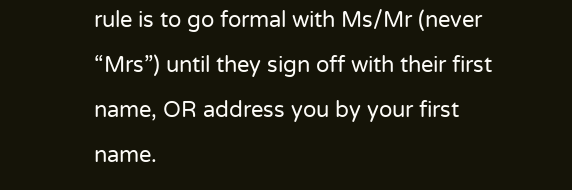rule is to go formal with Ms/Mr (never “Mrs”) until they sign off with their first name, OR address you by your first name.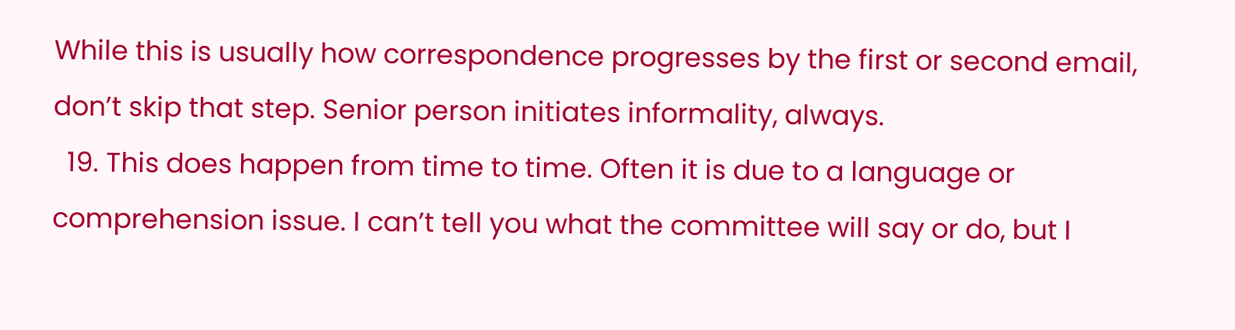While this is usually how correspondence progresses by the first or second email, don’t skip that step. Senior person initiates informality, always.
  19. This does happen from time to time. Often it is due to a language or comprehension issue. I can’t tell you what the committee will say or do, but I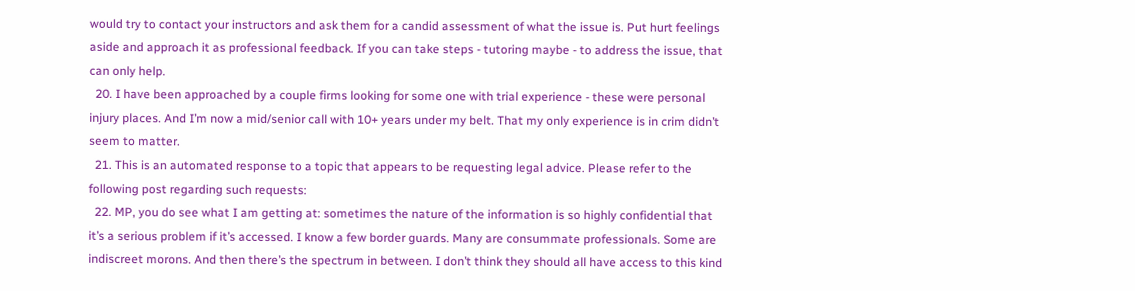would try to contact your instructors and ask them for a candid assessment of what the issue is. Put hurt feelings aside and approach it as professional feedback. If you can take steps - tutoring maybe - to address the issue, that can only help.
  20. I have been approached by a couple firms looking for some one with trial experience - these were personal injury places. And I’m now a mid/senior call with 10+ years under my belt. That my only experience is in crim didn’t seem to matter.
  21. This is an automated response to a topic that appears to be requesting legal advice. Please refer to the following post regarding such requests:
  22. MP, you do see what I am getting at: sometimes the nature of the information is so highly confidential that it’s a serious problem if it’s accessed. I know a few border guards. Many are consummate professionals. Some are indiscreet morons. And then there’s the spectrum in between. I don’t think they should all have access to this kind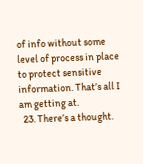of info without some level of process in place to protect sensitive information. That’s all I am getting at.
  23. There’s a thought.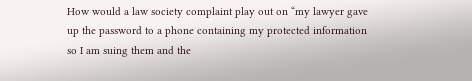How would a law society complaint play out on “my lawyer gave up the password to a phone containing my protected information so I am suing them and the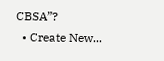CBSA”?
  • Create New...